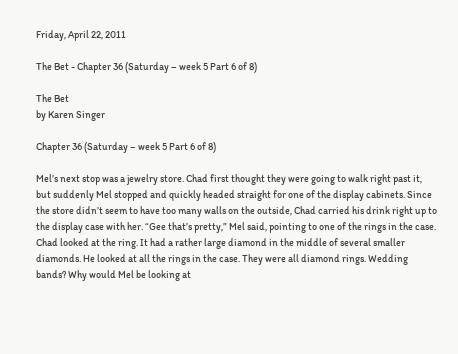Friday, April 22, 2011

The Bet - Chapter 36 (Saturday – week 5 Part 6 of 8)

The Bet
by Karen Singer

Chapter 36 (Saturday – week 5 Part 6 of 8)

Mel’s next stop was a jewelry store. Chad first thought they were going to walk right past it, but suddenly Mel stopped and quickly headed straight for one of the display cabinets. Since the store didn’t seem to have too many walls on the outside, Chad carried his drink right up to the display case with her. “Gee that’s pretty,” Mel said, pointing to one of the rings in the case.
Chad looked at the ring. It had a rather large diamond in the middle of several smaller diamonds. He looked at all the rings in the case. They were all diamond rings. Wedding bands? Why would Mel be looking at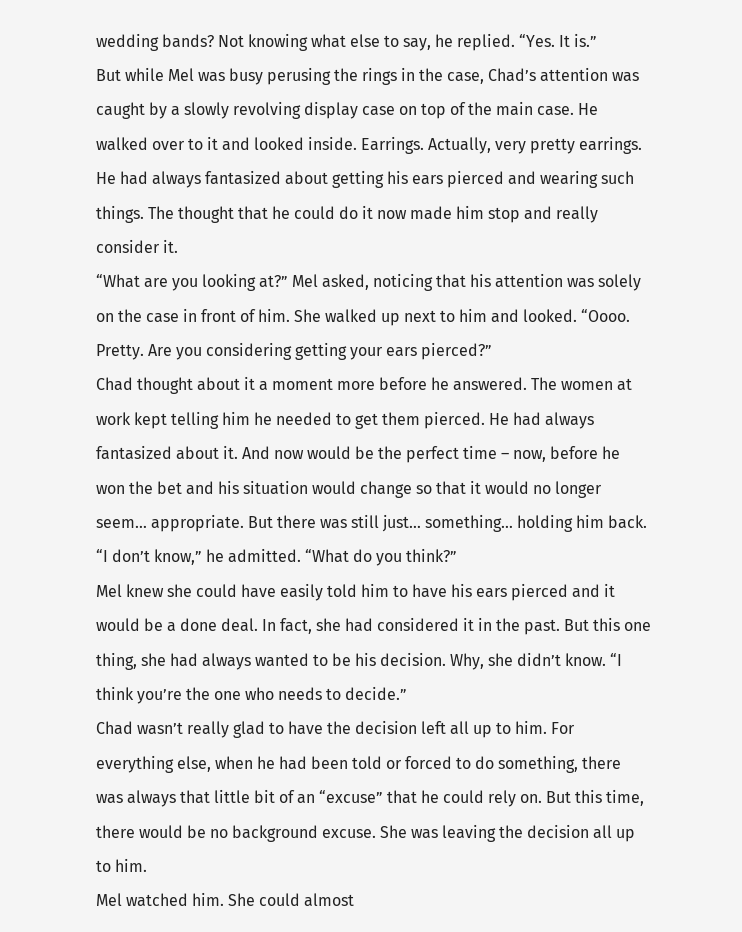wedding bands? Not knowing what else to say, he replied. “Yes. It is.”
But while Mel was busy perusing the rings in the case, Chad’s attention was caught by a slowly revolving display case on top of the main case. He walked over to it and looked inside. Earrings. Actually, very pretty earrings. He had always fantasized about getting his ears pierced and wearing such things. The thought that he could do it now made him stop and really consider it.
“What are you looking at?” Mel asked, noticing that his attention was solely on the case in front of him. She walked up next to him and looked. “Oooo. Pretty. Are you considering getting your ears pierced?”
Chad thought about it a moment more before he answered. The women at work kept telling him he needed to get them pierced. He had always fantasized about it. And now would be the perfect time – now, before he won the bet and his situation would change so that it would no longer seem… appropriate. But there was still just… something… holding him back. “I don’t know,” he admitted. “What do you think?”
Mel knew she could have easily told him to have his ears pierced and it would be a done deal. In fact, she had considered it in the past. But this one thing, she had always wanted to be his decision. Why, she didn’t know. “I think you’re the one who needs to decide.”
Chad wasn’t really glad to have the decision left all up to him. For everything else, when he had been told or forced to do something, there was always that little bit of an “excuse” that he could rely on. But this time, there would be no background excuse. She was leaving the decision all up to him.
Mel watched him. She could almost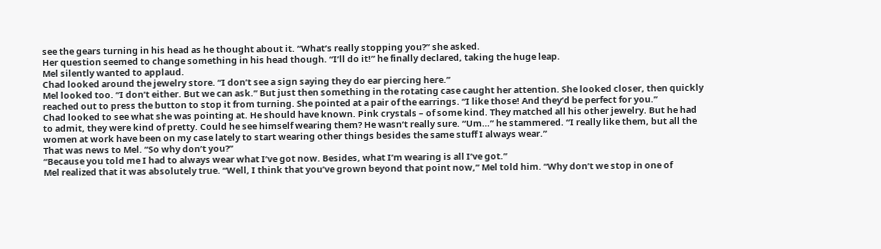see the gears turning in his head as he thought about it. “What’s really stopping you?” she asked.
Her question seemed to change something in his head though. “I’ll do it!” he finally declared, taking the huge leap.
Mel silently wanted to applaud.
Chad looked around the jewelry store. “I don’t see a sign saying they do ear piercing here.”
Mel looked too. “I don’t either. But we can ask.” But just then something in the rotating case caught her attention. She looked closer, then quickly reached out to press the button to stop it from turning. She pointed at a pair of the earrings. “I like those! And they’d be perfect for you.”
Chad looked to see what she was pointing at. He should have known. Pink crystals – of some kind. They matched all his other jewelry. But he had to admit, they were kind of pretty. Could he see himself wearing them? He wasn’t really sure. “Um…” he stammered. “I really like them, but all the women at work have been on my case lately to start wearing other things besides the same stuff I always wear.”
That was news to Mel. “So why don’t you?”
“Because you told me I had to always wear what I’ve got now. Besides, what I’m wearing is all I’ve got.”
Mel realized that it was absolutely true. “Well, I think that you’ve grown beyond that point now,” Mel told him. “Why don’t we stop in one of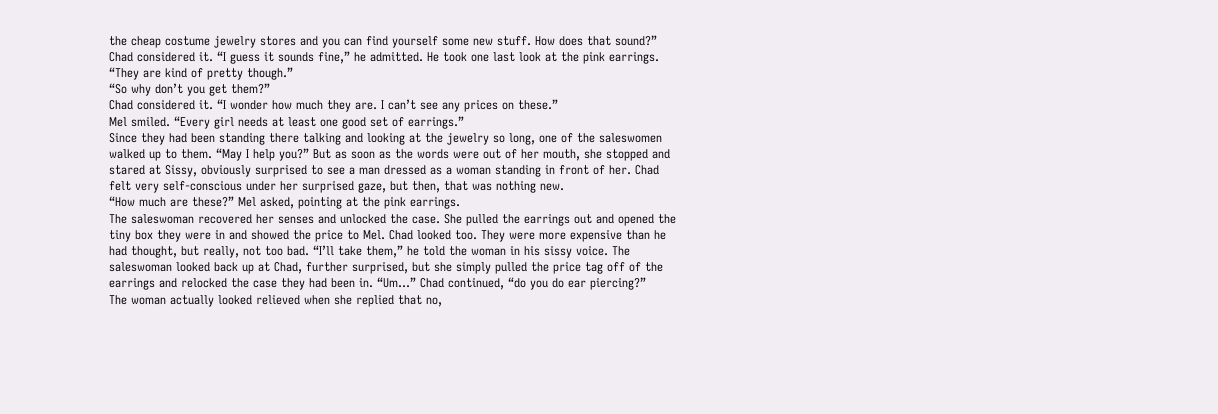the cheap costume jewelry stores and you can find yourself some new stuff. How does that sound?”
Chad considered it. “I guess it sounds fine,” he admitted. He took one last look at the pink earrings. “They are kind of pretty though.”
“So why don’t you get them?”
Chad considered it. “I wonder how much they are. I can’t see any prices on these.”
Mel smiled. “Every girl needs at least one good set of earrings.”
Since they had been standing there talking and looking at the jewelry so long, one of the saleswomen walked up to them. “May I help you?” But as soon as the words were out of her mouth, she stopped and stared at Sissy, obviously surprised to see a man dressed as a woman standing in front of her. Chad felt very self-conscious under her surprised gaze, but then, that was nothing new.
“How much are these?” Mel asked, pointing at the pink earrings.
The saleswoman recovered her senses and unlocked the case. She pulled the earrings out and opened the tiny box they were in and showed the price to Mel. Chad looked too. They were more expensive than he had thought, but really, not too bad. “I’ll take them,” he told the woman in his sissy voice. The saleswoman looked back up at Chad, further surprised, but she simply pulled the price tag off of the earrings and relocked the case they had been in. “Um…” Chad continued, “do you do ear piercing?”
The woman actually looked relieved when she replied that no,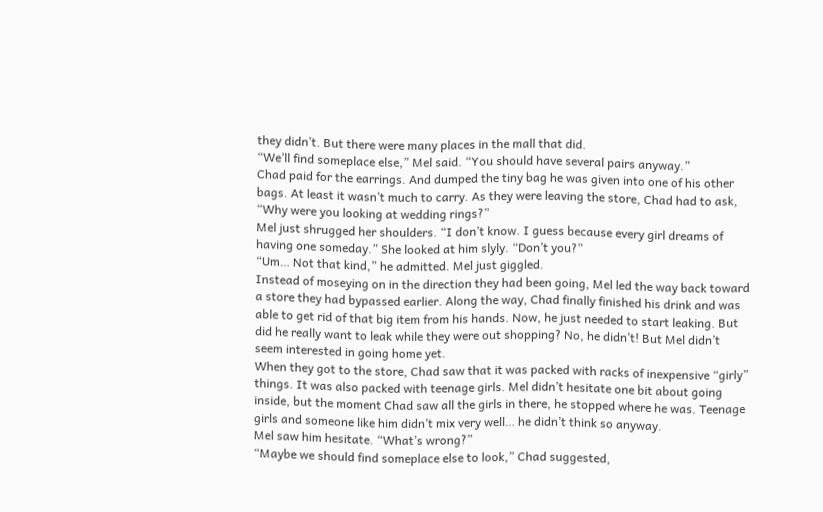they didn’t. But there were many places in the mall that did.
“We’ll find someplace else,” Mel said. “You should have several pairs anyway.”
Chad paid for the earrings. And dumped the tiny bag he was given into one of his other bags. At least it wasn’t much to carry. As they were leaving the store, Chad had to ask, “Why were you looking at wedding rings?”
Mel just shrugged her shoulders. “I don’t know. I guess because every girl dreams of having one someday.” She looked at him slyly. “Don’t you?”
“Um… Not that kind,” he admitted. Mel just giggled.
Instead of moseying on in the direction they had been going, Mel led the way back toward a store they had bypassed earlier. Along the way, Chad finally finished his drink and was able to get rid of that big item from his hands. Now, he just needed to start leaking. But did he really want to leak while they were out shopping? No, he didn’t! But Mel didn’t seem interested in going home yet.
When they got to the store, Chad saw that it was packed with racks of inexpensive “girly” things. It was also packed with teenage girls. Mel didn’t hesitate one bit about going inside, but the moment Chad saw all the girls in there, he stopped where he was. Teenage girls and someone like him didn’t mix very well… he didn’t think so anyway.
Mel saw him hesitate. “What’s wrong?”
“Maybe we should find someplace else to look,” Chad suggested,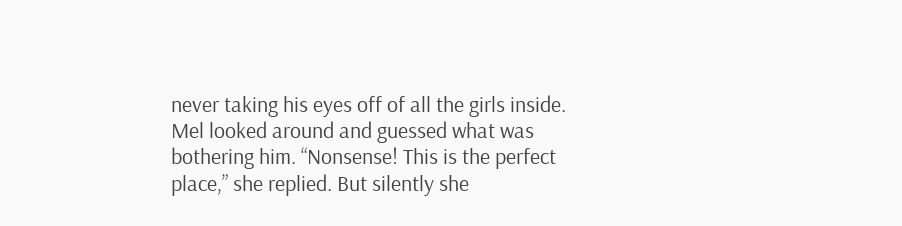never taking his eyes off of all the girls inside.
Mel looked around and guessed what was bothering him. “Nonsense! This is the perfect place,” she replied. But silently she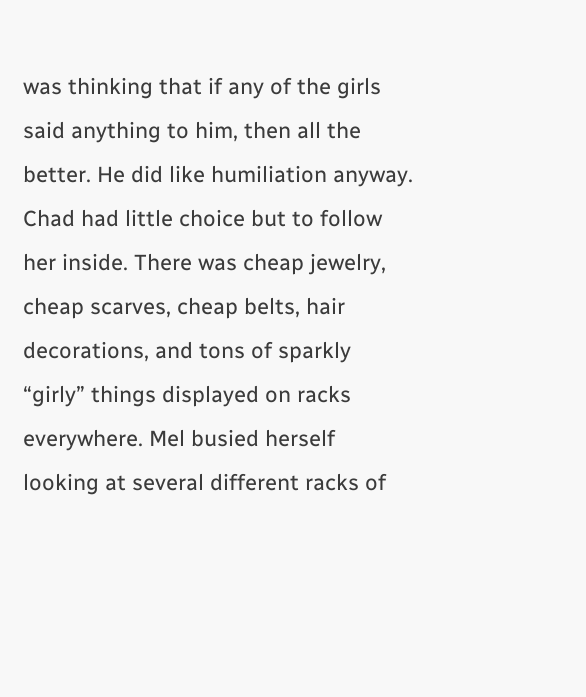was thinking that if any of the girls said anything to him, then all the better. He did like humiliation anyway.
Chad had little choice but to follow her inside. There was cheap jewelry, cheap scarves, cheap belts, hair decorations, and tons of sparkly “girly” things displayed on racks everywhere. Mel busied herself looking at several different racks of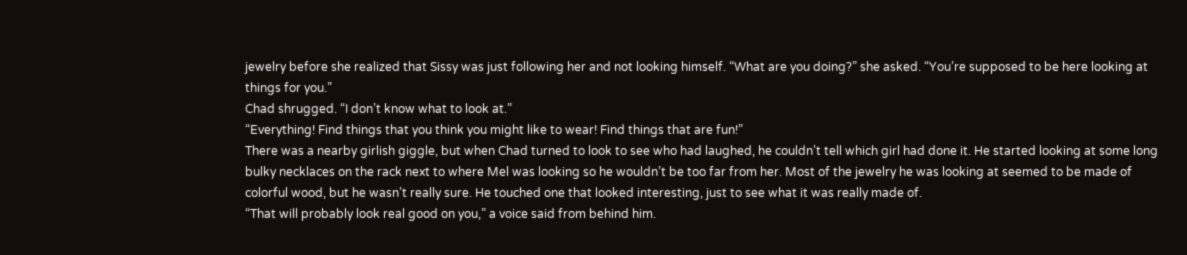jewelry before she realized that Sissy was just following her and not looking himself. “What are you doing?” she asked. “You’re supposed to be here looking at things for you.”
Chad shrugged. “I don’t know what to look at.”
“Everything! Find things that you think you might like to wear! Find things that are fun!”
There was a nearby girlish giggle, but when Chad turned to look to see who had laughed, he couldn’t tell which girl had done it. He started looking at some long bulky necklaces on the rack next to where Mel was looking so he wouldn’t be too far from her. Most of the jewelry he was looking at seemed to be made of colorful wood, but he wasn’t really sure. He touched one that looked interesting, just to see what it was really made of.
“That will probably look real good on you,” a voice said from behind him.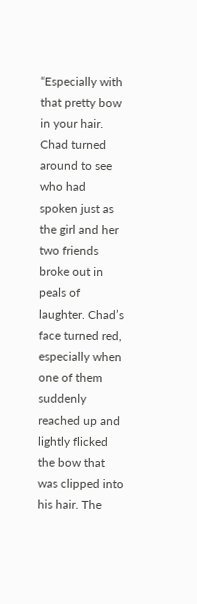“Especially with that pretty bow in your hair. Chad turned around to see who had spoken just as the girl and her two friends broke out in peals of laughter. Chad’s face turned red, especially when one of them suddenly reached up and lightly flicked the bow that was clipped into his hair. The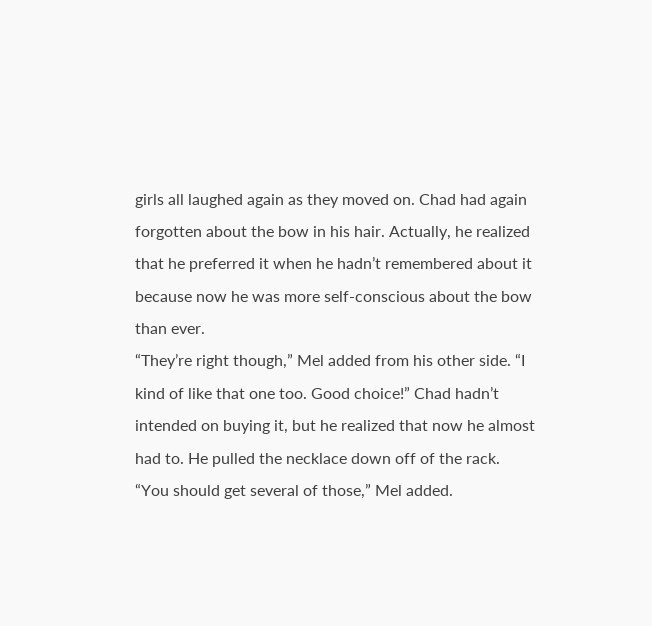girls all laughed again as they moved on. Chad had again forgotten about the bow in his hair. Actually, he realized that he preferred it when he hadn’t remembered about it because now he was more self-conscious about the bow than ever.
“They’re right though,” Mel added from his other side. “I kind of like that one too. Good choice!” Chad hadn’t intended on buying it, but he realized that now he almost had to. He pulled the necklace down off of the rack.
“You should get several of those,” Mel added.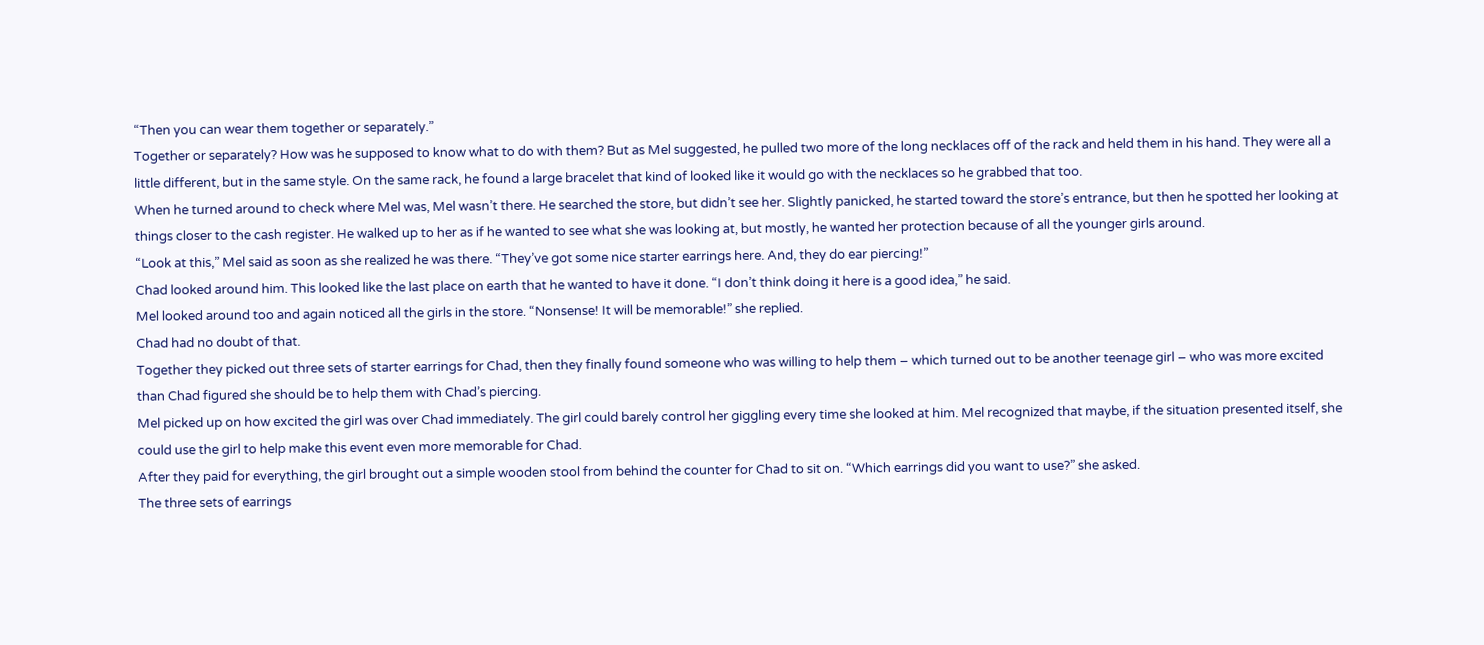“Then you can wear them together or separately.”
Together or separately? How was he supposed to know what to do with them? But as Mel suggested, he pulled two more of the long necklaces off of the rack and held them in his hand. They were all a little different, but in the same style. On the same rack, he found a large bracelet that kind of looked like it would go with the necklaces so he grabbed that too.
When he turned around to check where Mel was, Mel wasn’t there. He searched the store, but didn’t see her. Slightly panicked, he started toward the store’s entrance, but then he spotted her looking at things closer to the cash register. He walked up to her as if he wanted to see what she was looking at, but mostly, he wanted her protection because of all the younger girls around.
“Look at this,” Mel said as soon as she realized he was there. “They’ve got some nice starter earrings here. And, they do ear piercing!”
Chad looked around him. This looked like the last place on earth that he wanted to have it done. “I don’t think doing it here is a good idea,” he said.
Mel looked around too and again noticed all the girls in the store. “Nonsense! It will be memorable!” she replied.
Chad had no doubt of that.
Together they picked out three sets of starter earrings for Chad, then they finally found someone who was willing to help them – which turned out to be another teenage girl – who was more excited than Chad figured she should be to help them with Chad’s piercing.
Mel picked up on how excited the girl was over Chad immediately. The girl could barely control her giggling every time she looked at him. Mel recognized that maybe, if the situation presented itself, she could use the girl to help make this event even more memorable for Chad.
After they paid for everything, the girl brought out a simple wooden stool from behind the counter for Chad to sit on. “Which earrings did you want to use?” she asked.
The three sets of earrings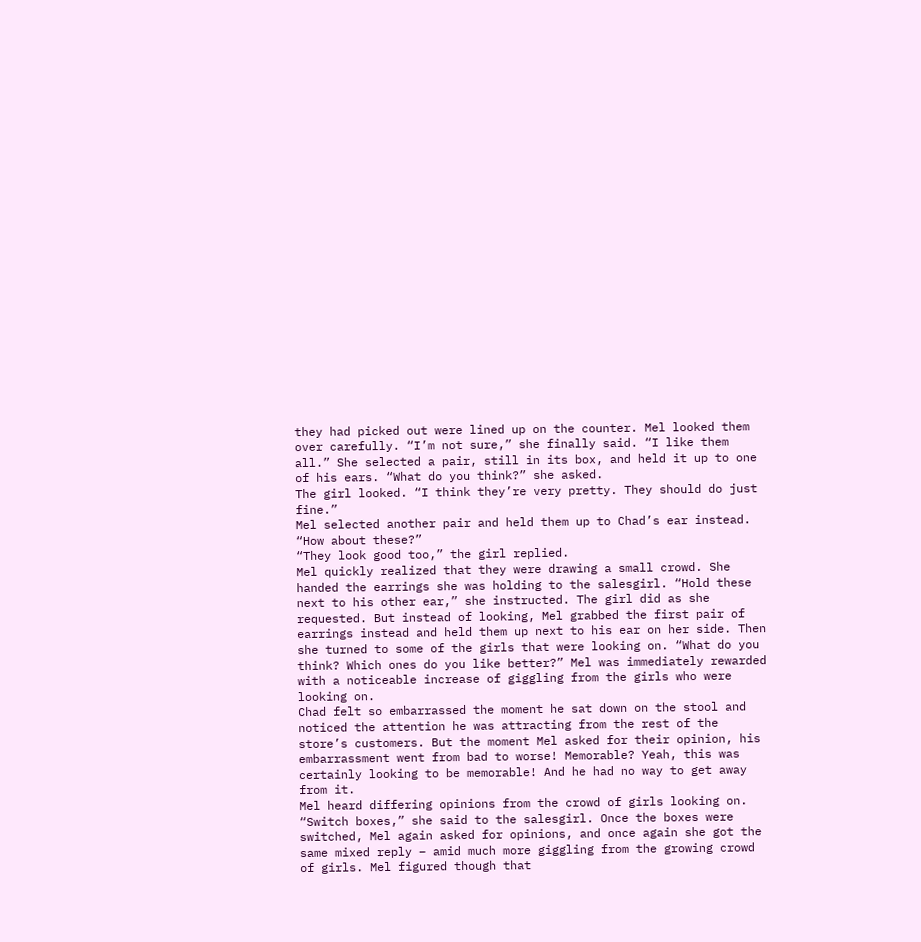they had picked out were lined up on the counter. Mel looked them over carefully. “I’m not sure,” she finally said. “I like them all.” She selected a pair, still in its box, and held it up to one of his ears. “What do you think?” she asked.
The girl looked. “I think they’re very pretty. They should do just fine.”
Mel selected another pair and held them up to Chad’s ear instead. “How about these?”
“They look good too,” the girl replied.
Mel quickly realized that they were drawing a small crowd. She handed the earrings she was holding to the salesgirl. “Hold these next to his other ear,” she instructed. The girl did as she requested. But instead of looking, Mel grabbed the first pair of earrings instead and held them up next to his ear on her side. Then she turned to some of the girls that were looking on. “What do you think? Which ones do you like better?” Mel was immediately rewarded with a noticeable increase of giggling from the girls who were looking on.
Chad felt so embarrassed the moment he sat down on the stool and noticed the attention he was attracting from the rest of the store’s customers. But the moment Mel asked for their opinion, his embarrassment went from bad to worse! Memorable? Yeah, this was certainly looking to be memorable! And he had no way to get away from it.
Mel heard differing opinions from the crowd of girls looking on. “Switch boxes,” she said to the salesgirl. Once the boxes were switched, Mel again asked for opinions, and once again she got the same mixed reply – amid much more giggling from the growing crowd of girls. Mel figured though that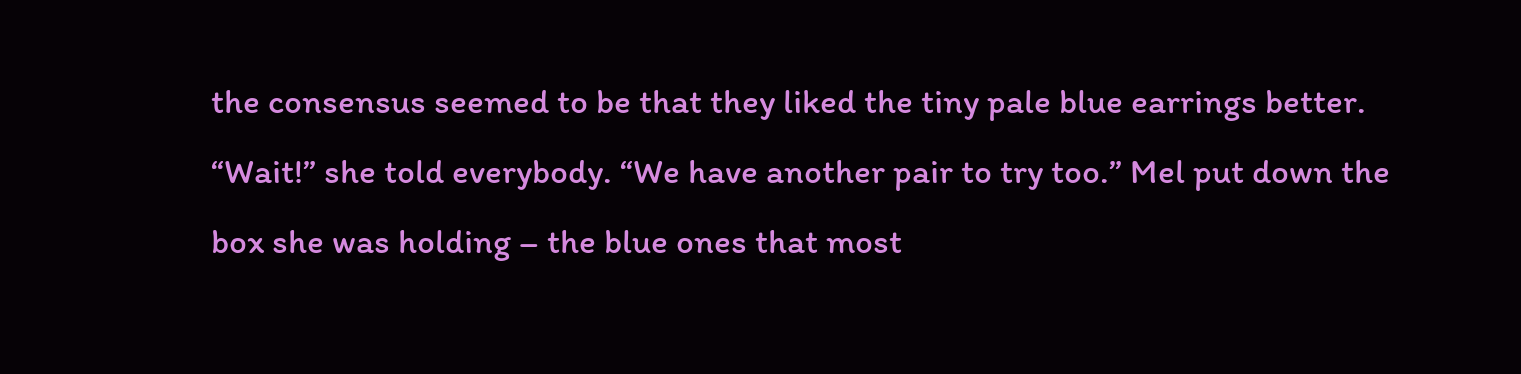the consensus seemed to be that they liked the tiny pale blue earrings better.
“Wait!” she told everybody. “We have another pair to try too.” Mel put down the box she was holding – the blue ones that most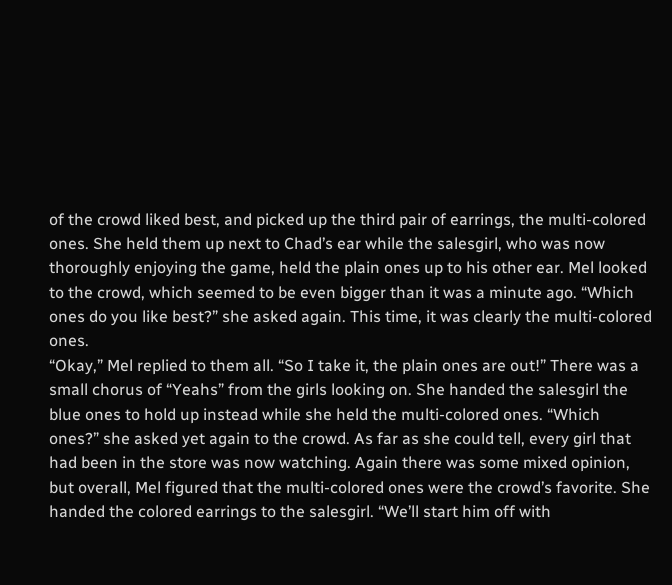of the crowd liked best, and picked up the third pair of earrings, the multi-colored ones. She held them up next to Chad’s ear while the salesgirl, who was now thoroughly enjoying the game, held the plain ones up to his other ear. Mel looked to the crowd, which seemed to be even bigger than it was a minute ago. “Which ones do you like best?” she asked again. This time, it was clearly the multi-colored ones.
“Okay,” Mel replied to them all. “So I take it, the plain ones are out!” There was a small chorus of “Yeahs” from the girls looking on. She handed the salesgirl the blue ones to hold up instead while she held the multi-colored ones. “Which ones?” she asked yet again to the crowd. As far as she could tell, every girl that had been in the store was now watching. Again there was some mixed opinion, but overall, Mel figured that the multi-colored ones were the crowd’s favorite. She handed the colored earrings to the salesgirl. “We’ll start him off with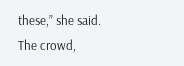these,” she said.
The crowd,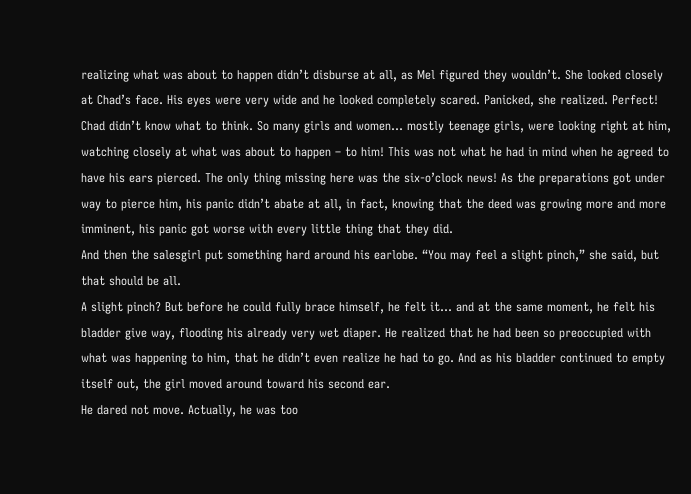realizing what was about to happen didn’t disburse at all, as Mel figured they wouldn’t. She looked closely at Chad’s face. His eyes were very wide and he looked completely scared. Panicked, she realized. Perfect!
Chad didn’t know what to think. So many girls and women… mostly teenage girls, were looking right at him, watching closely at what was about to happen – to him! This was not what he had in mind when he agreed to have his ears pierced. The only thing missing here was the six-o’clock news! As the preparations got under way to pierce him, his panic didn’t abate at all, in fact, knowing that the deed was growing more and more imminent, his panic got worse with every little thing that they did.
And then the salesgirl put something hard around his earlobe. “You may feel a slight pinch,” she said, but that should be all.
A slight pinch? But before he could fully brace himself, he felt it… and at the same moment, he felt his bladder give way, flooding his already very wet diaper. He realized that he had been so preoccupied with what was happening to him, that he didn’t even realize he had to go. And as his bladder continued to empty itself out, the girl moved around toward his second ear.
He dared not move. Actually, he was too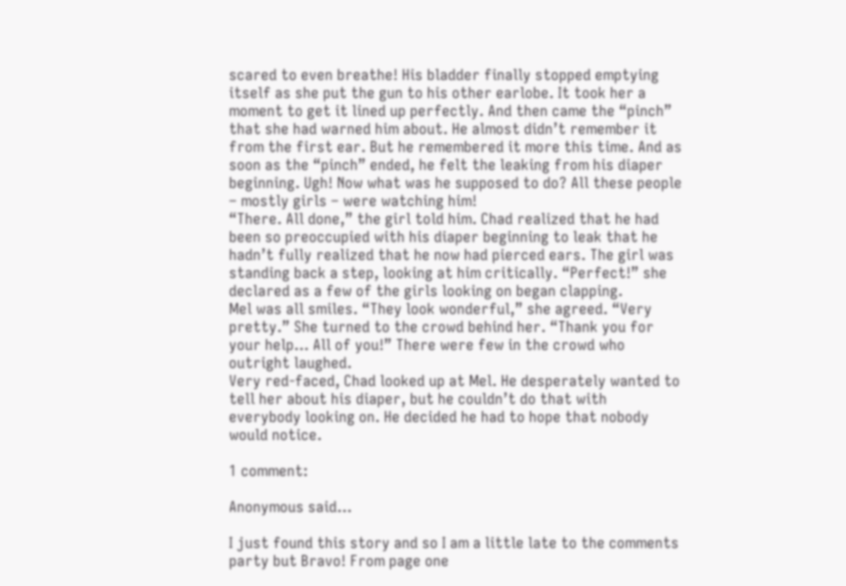scared to even breathe! His bladder finally stopped emptying itself as she put the gun to his other earlobe. It took her a moment to get it lined up perfectly. And then came the “pinch” that she had warned him about. He almost didn’t remember it from the first ear. But he remembered it more this time. And as soon as the “pinch” ended, he felt the leaking from his diaper beginning. Ugh! Now what was he supposed to do? All these people – mostly girls – were watching him!
“There. All done,” the girl told him. Chad realized that he had been so preoccupied with his diaper beginning to leak that he hadn’t fully realized that he now had pierced ears. The girl was standing back a step, looking at him critically. “Perfect!” she declared as a few of the girls looking on began clapping.
Mel was all smiles. “They look wonderful,” she agreed. “Very pretty.” She turned to the crowd behind her. “Thank you for your help... All of you!” There were few in the crowd who outright laughed.
Very red-faced, Chad looked up at Mel. He desperately wanted to tell her about his diaper, but he couldn’t do that with everybody looking on. He decided he had to hope that nobody would notice.

1 comment:

Anonymous said...

I just found this story and so I am a little late to the comments party but Bravo! From page one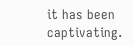it has been captivating.